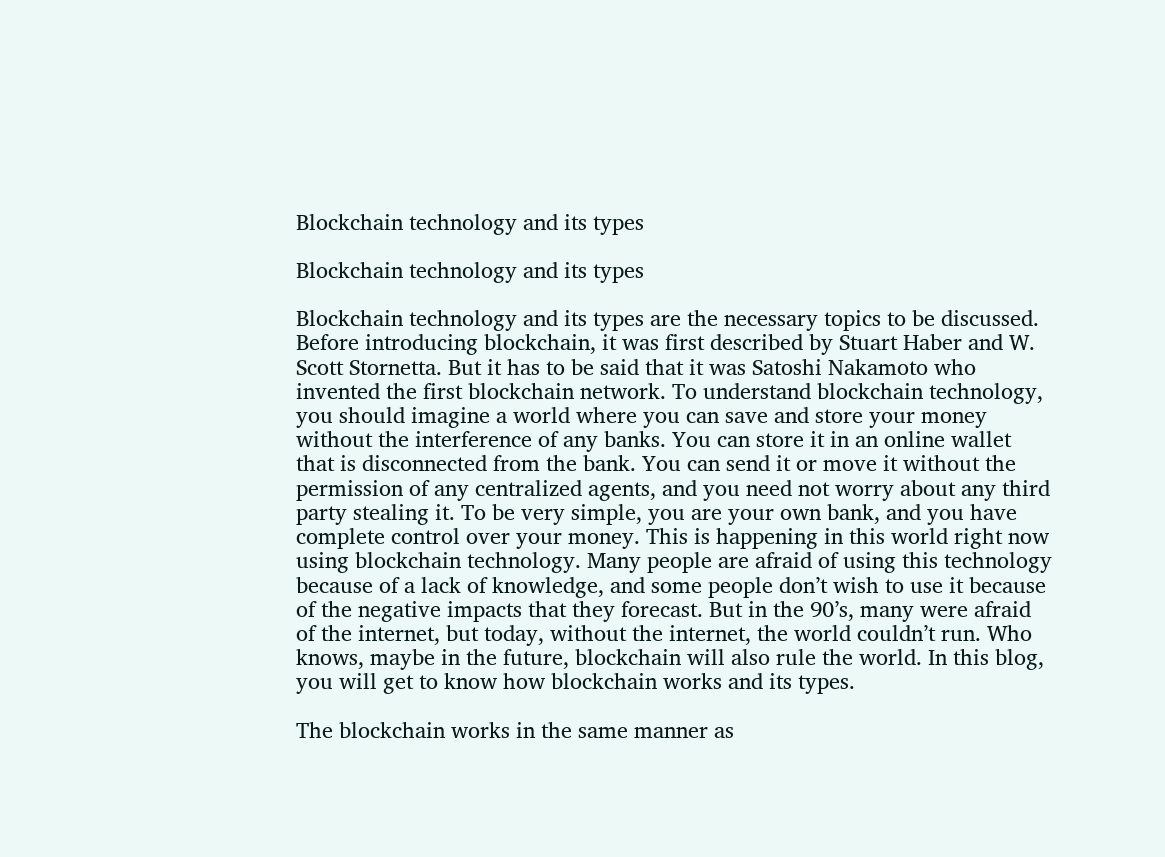Blockchain technology and its types

Blockchain technology and its types

Blockchain technology and its types are the necessary topics to be discussed. Before introducing blockchain, it was first described by Stuart Haber and W. Scott Stornetta. But it has to be said that it was Satoshi Nakamoto who invented the first blockchain network. To understand blockchain technology, you should imagine a world where you can save and store your money without the interference of any banks. You can store it in an online wallet that is disconnected from the bank. You can send it or move it without the permission of any centralized agents, and you need not worry about any third party stealing it. To be very simple, you are your own bank, and you have complete control over your money. This is happening in this world right now using blockchain technology. Many people are afraid of using this technology because of a lack of knowledge, and some people don’t wish to use it because of the negative impacts that they forecast. But in the 90’s, many were afraid of the internet, but today, without the internet, the world couldn’t run. Who knows, maybe in the future, blockchain will also rule the world. In this blog, you will get to know how blockchain works and its types.

The blockchain works in the same manner as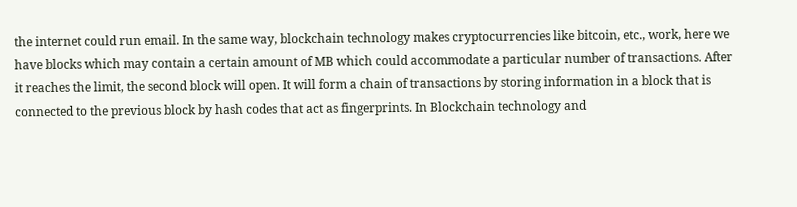the internet could run email. In the same way, blockchain technology makes cryptocurrencies like bitcoin, etc., work, here we have blocks which may contain a certain amount of MB which could accommodate a particular number of transactions. After it reaches the limit, the second block will open. It will form a chain of transactions by storing information in a block that is connected to the previous block by hash codes that act as fingerprints. In Blockchain technology and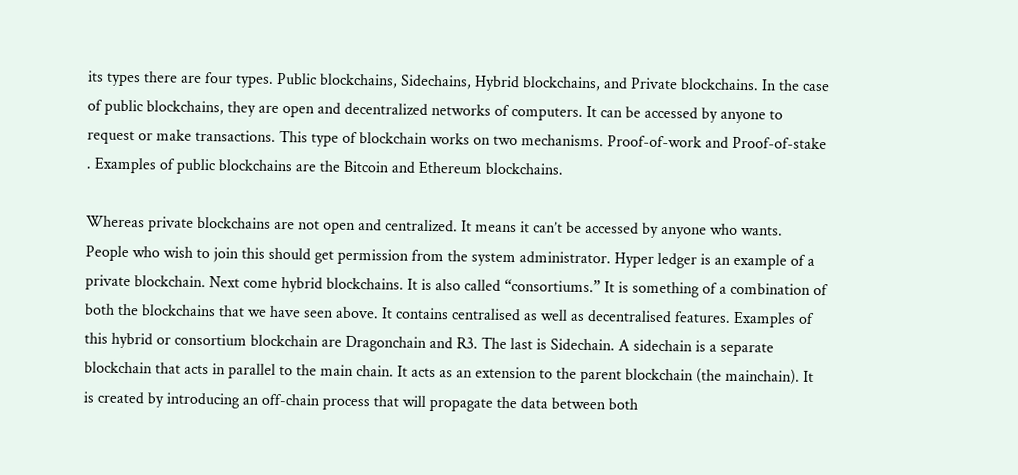its types there are four types. Public blockchains, Sidechains, Hybrid blockchains, and Private blockchains. In the case of public blockchains, they are open and decentralized networks of computers. It can be accessed by anyone to request or make transactions. This type of blockchain works on two mechanisms. Proof-of-work and Proof-of-stake . Examples of public blockchains are the Bitcoin and Ethereum blockchains.

Whereas private blockchains are not open and centralized. It means it can’t be accessed by anyone who wants. People who wish to join this should get permission from the system administrator. Hyper ledger is an example of a private blockchain. Next come hybrid blockchains. It is also called “consortiums.” It is something of a combination of both the blockchains that we have seen above. It contains centralised as well as decentralised features. Examples of this hybrid or consortium blockchain are Dragonchain and R3. The last is Sidechain. A sidechain is a separate blockchain that acts in parallel to the main chain. It acts as an extension to the parent blockchain (the mainchain). It is created by introducing an off-chain process that will propagate the data between both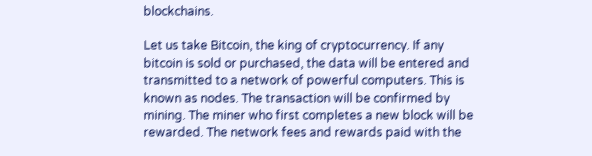blockchains.

Let us take Bitcoin, the king of cryptocurrency. If any bitcoin is sold or purchased, the data will be entered and transmitted to a network of powerful computers. This is known as nodes. The transaction will be confirmed by mining. The miner who first completes a new block will be rewarded. The network fees and rewards paid with the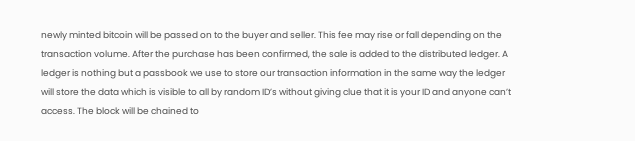newly minted bitcoin will be passed on to the buyer and seller. This fee may rise or fall depending on the transaction volume. After the purchase has been confirmed, the sale is added to the distributed ledger. A ledger is nothing but a passbook we use to store our transaction information in the same way the ledger will store the data which is visible to all by random ID’s without giving clue that it is your ID and anyone can’t access. The block will be chained to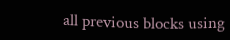all previous blocks using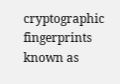cryptographic fingerprints known as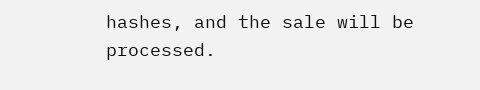hashes, and the sale will be processed.